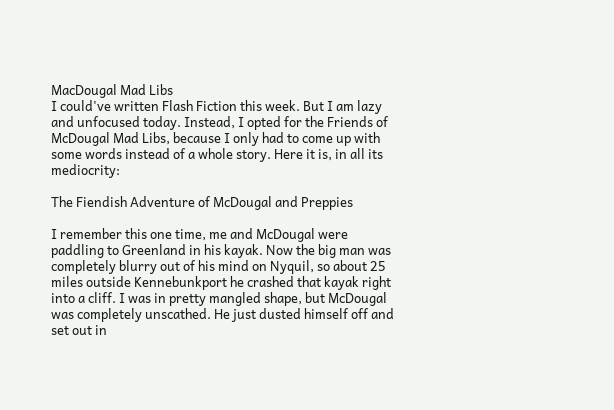MacDougal Mad Libs
I could've written Flash Fiction this week. But I am lazy and unfocused today. Instead, I opted for the Friends of McDougal Mad Libs, because I only had to come up with some words instead of a whole story. Here it is, in all its mediocrity:

The Fiendish Adventure of McDougal and Preppies

I remember this one time, me and McDougal were paddling to Greenland in his kayak. Now the big man was completely blurry out of his mind on Nyquil, so about 25 miles outside Kennebunkport he crashed that kayak right into a cliff. I was in pretty mangled shape, but McDougal was completely unscathed. He just dusted himself off and set out in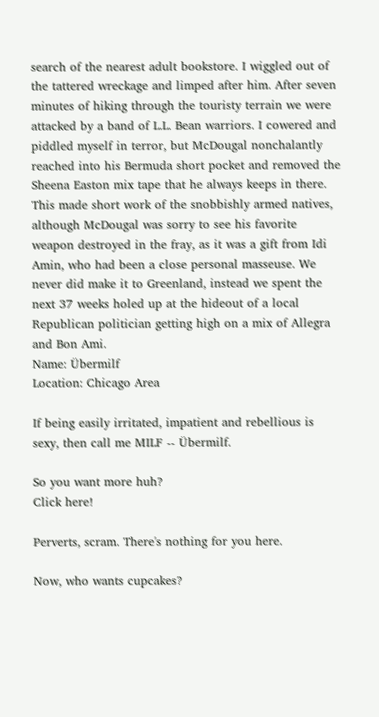search of the nearest adult bookstore. I wiggled out of the tattered wreckage and limped after him. After seven minutes of hiking through the touristy terrain we were attacked by a band of L.L. Bean warriors. I cowered and piddled myself in terror, but McDougal nonchalantly reached into his Bermuda short pocket and removed the Sheena Easton mix tape that he always keeps in there. This made short work of the snobbishly armed natives, although McDougal was sorry to see his favorite weapon destroyed in the fray, as it was a gift from Idi Amin, who had been a close personal masseuse. We never did make it to Greenland, instead we spent the next 37 weeks holed up at the hideout of a local Republican politician getting high on a mix of Allegra and Bon Ami.
Name: Übermilf
Location: Chicago Area

If being easily irritated, impatient and rebellious is sexy, then call me MILF -- Übermilf.

So you want more huh?
Click here!

Perverts, scram. There's nothing for you here.

Now, who wants cupcakes?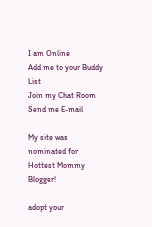I am Online
Add me to your Buddy List
Join my Chat Room
Send me E-mail

My site was nominated for Hottest Mommy Blogger!

adopt your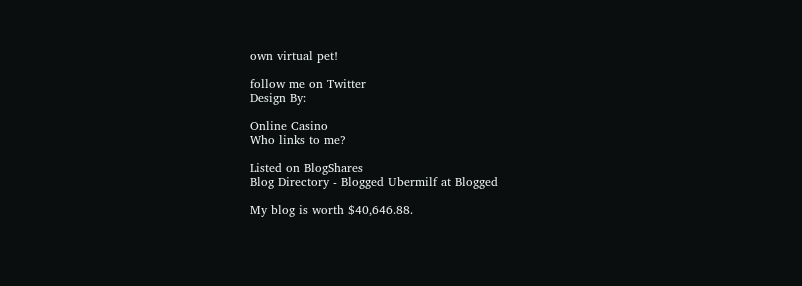own virtual pet!

follow me on Twitter
Design By:

Online Casino
Who links to me?

Listed on BlogShares
Blog Directory - Blogged Ubermilf at Blogged

My blog is worth $40,646.88.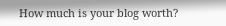How much is your blog worth?